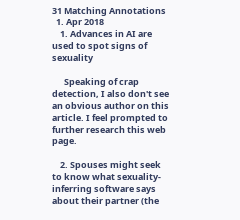31 Matching Annotations
  1. Apr 2018
    1. Advances in AI are used to spot signs of sexuality

      Speaking of crap detection, I also don't see an obvious author on this article. I feel prompted to further research this web page.

    2. Spouses might seek to know what sexuality-inferring software says about their partner (the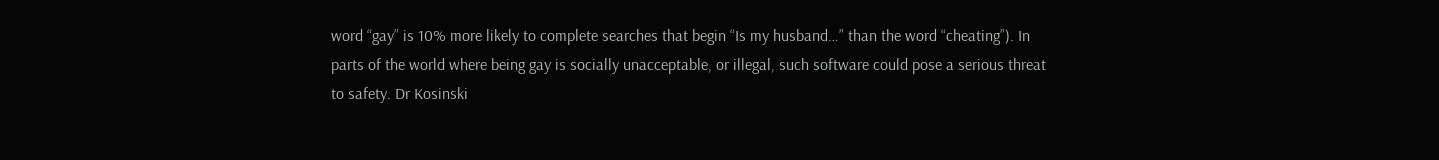word “gay” is 10% more likely to complete searches that begin “Is my husband…” than the word “cheating”). In parts of the world where being gay is socially unacceptable, or illegal, such software could pose a serious threat to safety. Dr Kosinski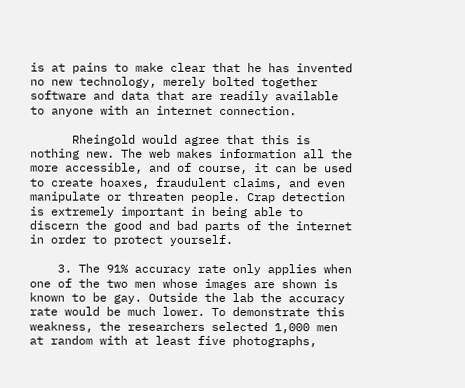is at pains to make clear that he has invented no new technology, merely bolted together software and data that are readily available to anyone with an internet connection.

      Rheingold would agree that this is nothing new. The web makes information all the more accessible, and of course, it can be used to create hoaxes, fraudulent claims, and even manipulate or threaten people. Crap detection is extremely important in being able to discern the good and bad parts of the internet in order to protect yourself.

    3. The 91% accuracy rate only applies when one of the two men whose images are shown is known to be gay. Outside the lab the accuracy rate would be much lower. To demonstrate this weakness, the researchers selected 1,000 men at random with at least five photographs,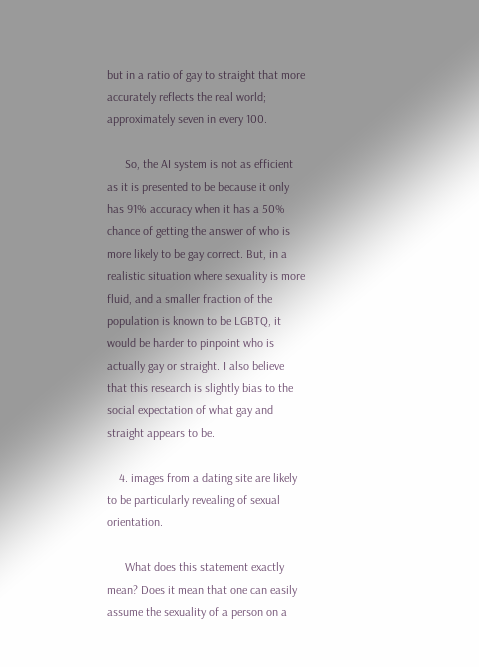but in a ratio of gay to straight that more accurately reflects the real world; approximately seven in every 100.

      So, the AI system is not as efficient as it is presented to be because it only has 91% accuracy when it has a 50% chance of getting the answer of who is more likely to be gay correct. But, in a realistic situation where sexuality is more fluid, and a smaller fraction of the population is known to be LGBTQ, it would be harder to pinpoint who is actually gay or straight. I also believe that this research is slightly bias to the social expectation of what gay and straight appears to be.

    4. images from a dating site are likely to be particularly revealing of sexual orientation.

      What does this statement exactly mean? Does it mean that one can easily assume the sexuality of a person on a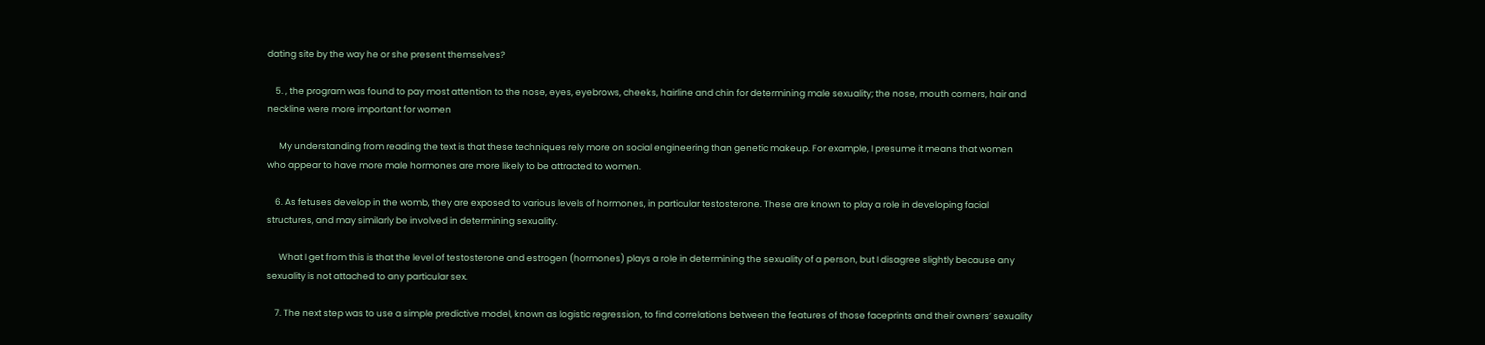dating site by the way he or she present themselves?

    5. , the program was found to pay most attention to the nose, eyes, eyebrows, cheeks, hairline and chin for determining male sexuality; the nose, mouth corners, hair and neckline were more important for women

      My understanding from reading the text is that these techniques rely more on social engineering than genetic makeup. For example, I presume it means that women who appear to have more male hormones are more likely to be attracted to women.

    6. As fetuses develop in the womb, they are exposed to various levels of hormones, in particular testosterone. These are known to play a role in developing facial structures, and may similarly be involved in determining sexuality.

      What I get from this is that the level of testosterone and estrogen (hormones) plays a role in determining the sexuality of a person, but I disagree slightly because any sexuality is not attached to any particular sex.

    7. The next step was to use a simple predictive model, known as logistic regression, to find correlations between the features of those faceprints and their owners’ sexuality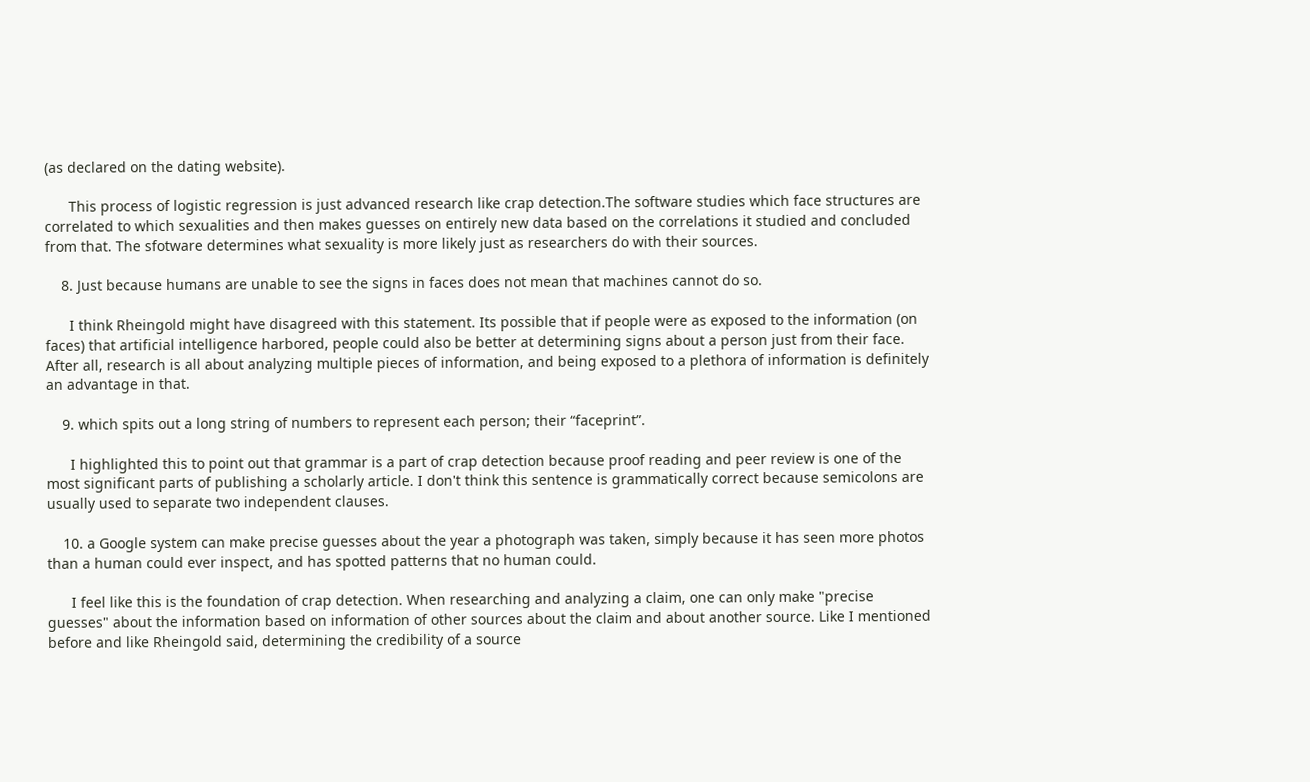(as declared on the dating website).

      This process of logistic regression is just advanced research like crap detection.The software studies which face structures are correlated to which sexualities and then makes guesses on entirely new data based on the correlations it studied and concluded from that. The sfotware determines what sexuality is more likely just as researchers do with their sources.

    8. Just because humans are unable to see the signs in faces does not mean that machines cannot do so.

      I think Rheingold might have disagreed with this statement. Its possible that if people were as exposed to the information (on faces) that artificial intelligence harbored, people could also be better at determining signs about a person just from their face. After all, research is all about analyzing multiple pieces of information, and being exposed to a plethora of information is definitely an advantage in that.

    9. which spits out a long string of numbers to represent each person; their “faceprint”.

      I highlighted this to point out that grammar is a part of crap detection because proof reading and peer review is one of the most significant parts of publishing a scholarly article. I don't think this sentence is grammatically correct because semicolons are usually used to separate two independent clauses.

    10. a Google system can make precise guesses about the year a photograph was taken, simply because it has seen more photos than a human could ever inspect, and has spotted patterns that no human could.

      I feel like this is the foundation of crap detection. When researching and analyzing a claim, one can only make "precise guesses" about the information based on information of other sources about the claim and about another source. Like I mentioned before and like Rheingold said, determining the credibility of a source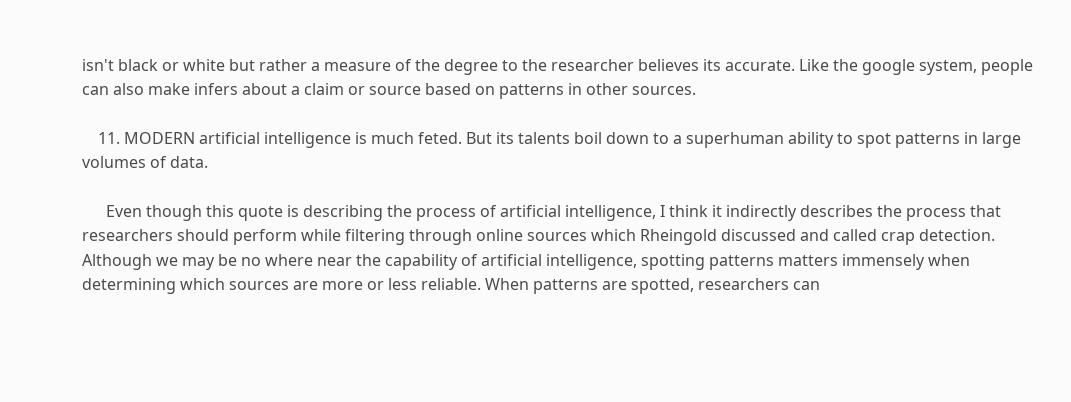isn't black or white but rather a measure of the degree to the researcher believes its accurate. Like the google system, people can also make infers about a claim or source based on patterns in other sources.

    11. MODERN artificial intelligence is much feted. But its talents boil down to a superhuman ability to spot patterns in large volumes of data.

      Even though this quote is describing the process of artificial intelligence, I think it indirectly describes the process that researchers should perform while filtering through online sources which Rheingold discussed and called crap detection. Although we may be no where near the capability of artificial intelligence, spotting patterns matters immensely when determining which sources are more or less reliable. When patterns are spotted, researchers can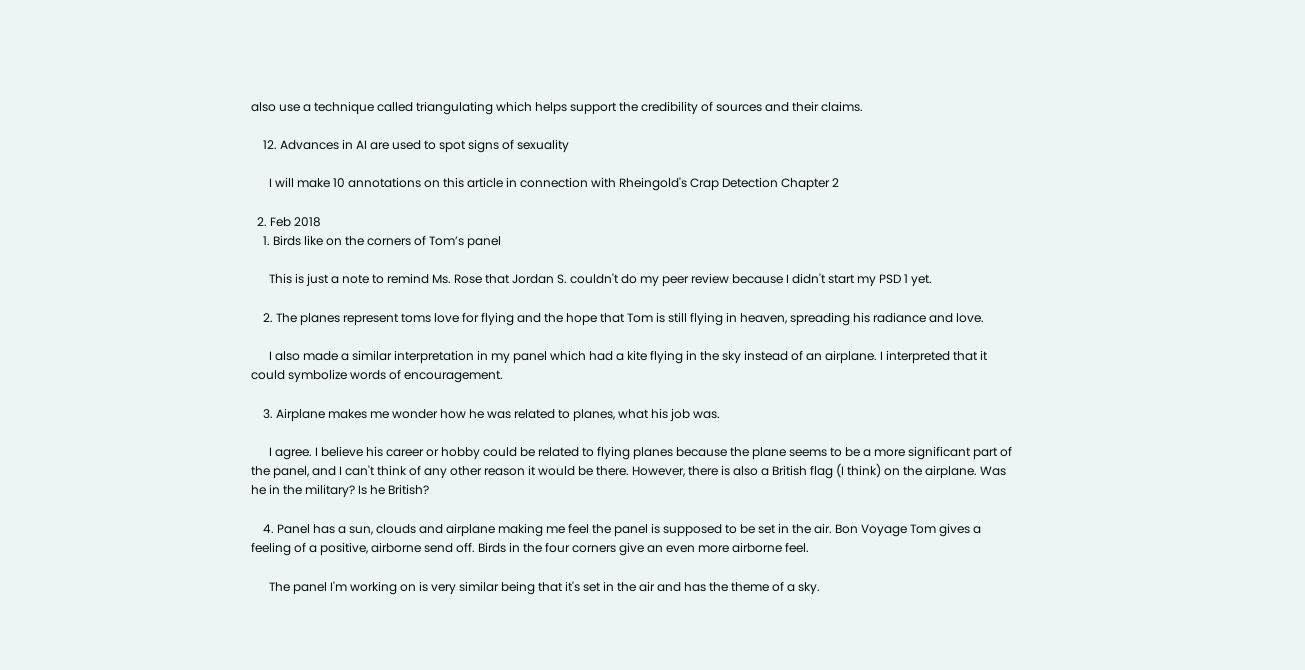also use a technique called triangulating which helps support the credibility of sources and their claims.

    12. Advances in AI are used to spot signs of sexuality

      I will make 10 annotations on this article in connection with Rheingold's Crap Detection Chapter 2

  2. Feb 2018
    1. Birds like on the corners of Tom’s panel

      This is just a note to remind Ms. Rose that Jordan S. couldn't do my peer review because I didn't start my PSD 1 yet.

    2. The planes represent toms love for flying and the hope that Tom is still flying in heaven, spreading his radiance and love.

      I also made a similar interpretation in my panel which had a kite flying in the sky instead of an airplane. I interpreted that it could symbolize words of encouragement.

    3. Airplane makes me wonder how he was related to planes, what his job was.

      I agree. I believe his career or hobby could be related to flying planes because the plane seems to be a more significant part of the panel, and I can't think of any other reason it would be there. However, there is also a British flag (I think) on the airplane. Was he in the military? Is he British?

    4. Panel has a sun, clouds and airplane making me feel the panel is supposed to be set in the air. Bon Voyage Tom gives a feeling of a positive, airborne send off. Birds in the four corners give an even more airborne feel.

      The panel I'm working on is very similar being that it's set in the air and has the theme of a sky.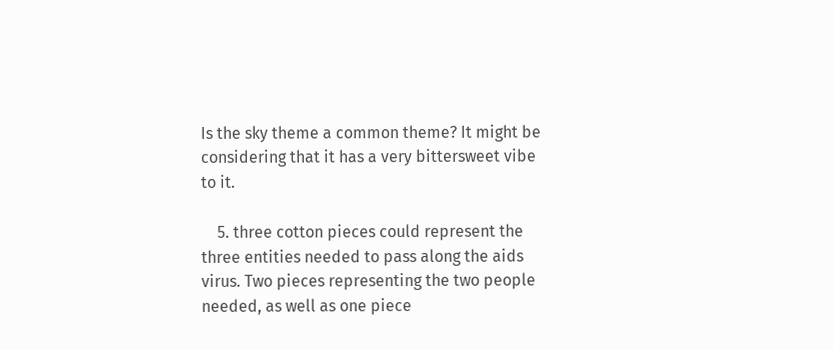Is the sky theme a common theme? It might be considering that it has a very bittersweet vibe to it.

    5. three cotton pieces could represent the three entities needed to pass along the aids virus. Two pieces representing the two people needed, as well as one piece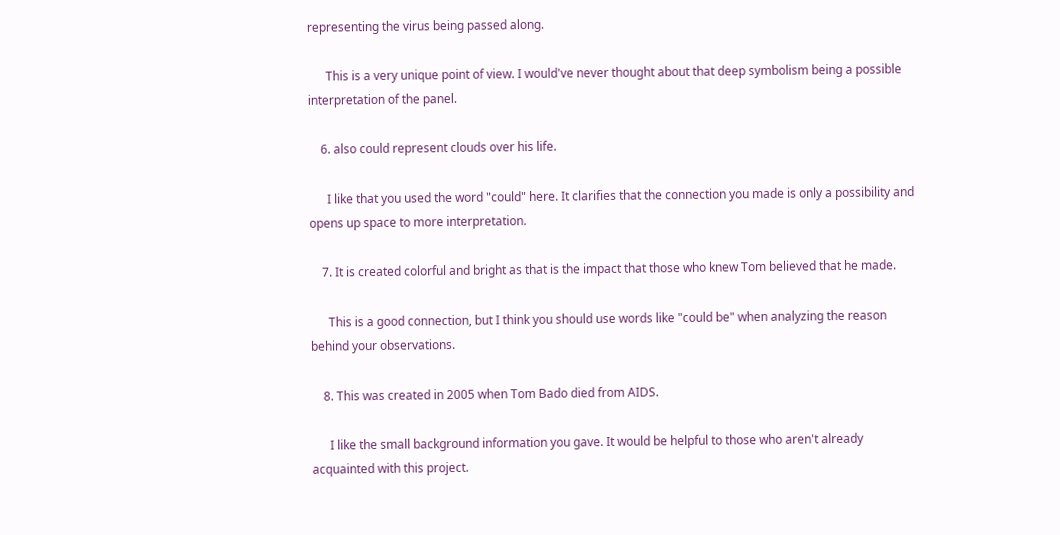representing the virus being passed along.

      This is a very unique point of view. I would've never thought about that deep symbolism being a possible interpretation of the panel.

    6. also could represent clouds over his life.

      I like that you used the word "could" here. It clarifies that the connection you made is only a possibility and opens up space to more interpretation.

    7. It is created colorful and bright as that is the impact that those who knew Tom believed that he made.

      This is a good connection, but I think you should use words like "could be" when analyzing the reason behind your observations.

    8. This was created in 2005 when Tom Bado died from AIDS.

      I like the small background information you gave. It would be helpful to those who aren't already acquainted with this project.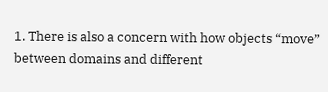1. There is also a concern with how objects “move” between domains and different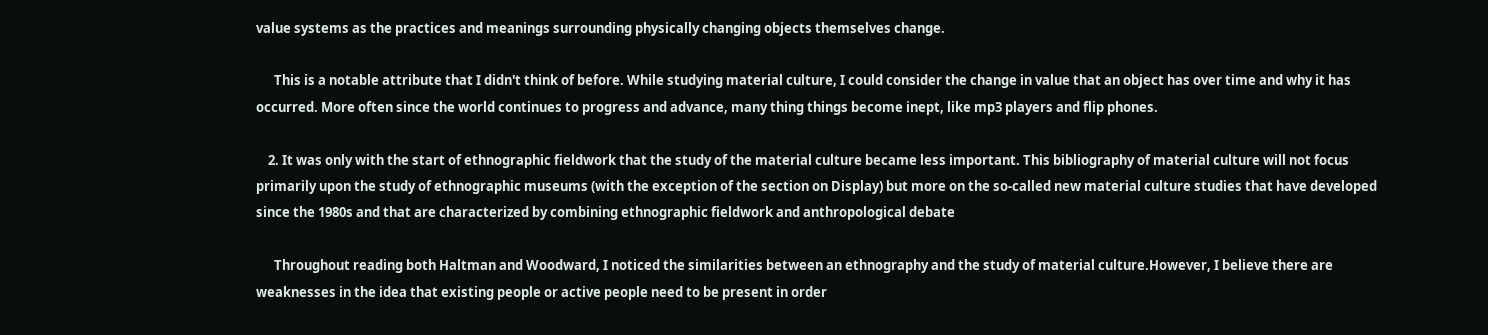value systems as the practices and meanings surrounding physically changing objects themselves change.

      This is a notable attribute that I didn't think of before. While studying material culture, I could consider the change in value that an object has over time and why it has occurred. More often since the world continues to progress and advance, many thing things become inept, like mp3 players and flip phones.

    2. It was only with the start of ethnographic fieldwork that the study of the material culture became less important. This bibliography of material culture will not focus primarily upon the study of ethnographic museums (with the exception of the section on Display) but more on the so-called new material culture studies that have developed since the 1980s and that are characterized by combining ethnographic fieldwork and anthropological debate

      Throughout reading both Haltman and Woodward, I noticed the similarities between an ethnography and the study of material culture.However, I believe there are weaknesses in the idea that existing people or active people need to be present in order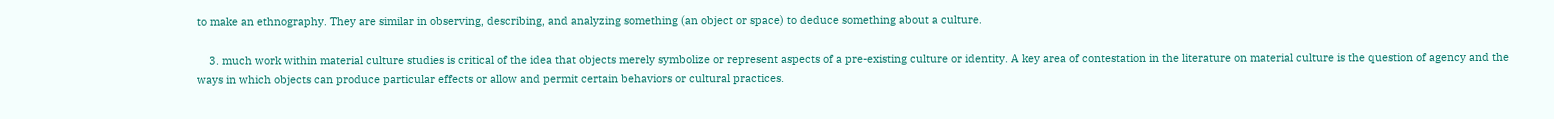to make an ethnography. They are similar in observing, describing, and analyzing something (an object or space) to deduce something about a culture.

    3. much work within material culture studies is critical of the idea that objects merely symbolize or represent aspects of a pre-existing culture or identity. A key area of contestation in the literature on material culture is the question of agency and the ways in which objects can produce particular effects or allow and permit certain behaviors or cultural practices.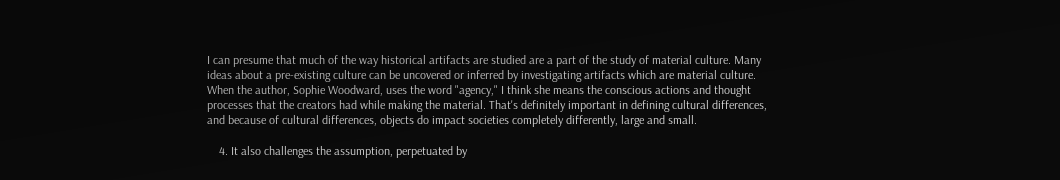I can presume that much of the way historical artifacts are studied are a part of the study of material culture. Many ideas about a pre-existing culture can be uncovered or inferred by investigating artifacts which are material culture. When the author, Sophie Woodward, uses the word "agency," I think she means the conscious actions and thought processes that the creators had while making the material. That's definitely important in defining cultural differences, and because of cultural differences, objects do impact societies completely differently, large and small.

    4. It also challenges the assumption, perpetuated by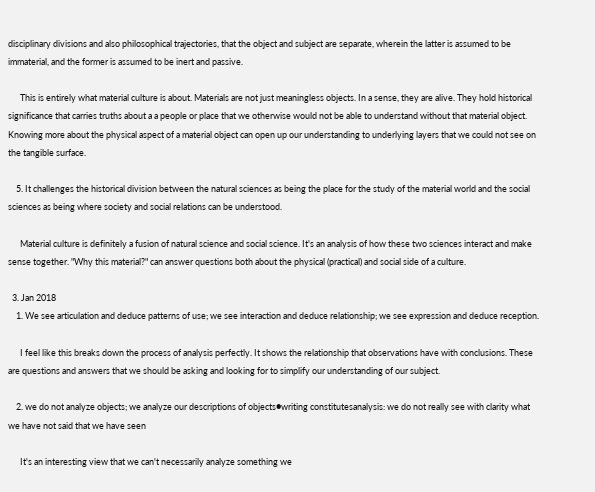disciplinary divisions and also philosophical trajectories, that the object and subject are separate, wherein the latter is assumed to be immaterial, and the former is assumed to be inert and passive.

      This is entirely what material culture is about. Materials are not just meaningless objects. In a sense, they are alive. They hold historical significance that carries truths about a a people or place that we otherwise would not be able to understand without that material object. Knowing more about the physical aspect of a material object can open up our understanding to underlying layers that we could not see on the tangible surface.

    5. It challenges the historical division between the natural sciences as being the place for the study of the material world and the social sciences as being where society and social relations can be understood.

      Material culture is definitely a fusion of natural science and social science. It's an analysis of how these two sciences interact and make sense together. "Why this material?" can answer questions both about the physical (practical) and social side of a culture.

  3. Jan 2018
    1. We see articulation and deduce patterns of use; we see interaction and deduce relationship; we see expression and deduce reception.

      I feel like this breaks down the process of analysis perfectly. It shows the relationship that observations have with conclusions. These are questions and answers that we should be asking and looking for to simplify our understanding of our subject.

    2. we do not analyze objects; we analyze our descriptions of objects●writing constitutesanalysis: we do not really see with clarity what we have not said that we have seen

      It's an interesting view that we can't necessarily analyze something we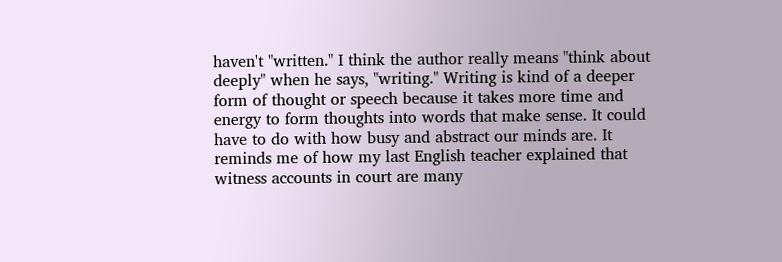haven't "written." I think the author really means "think about deeply" when he says, "writing." Writing is kind of a deeper form of thought or speech because it takes more time and energy to form thoughts into words that make sense. It could have to do with how busy and abstract our minds are. It reminds me of how my last English teacher explained that witness accounts in court are many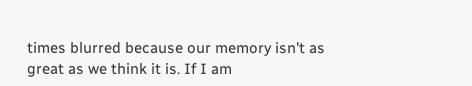times blurred because our memory isn't as great as we think it is. If I am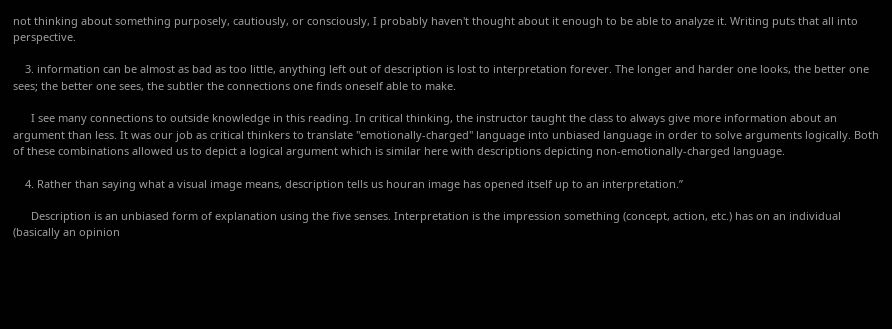not thinking about something purposely, cautiously, or consciously, I probably haven't thought about it enough to be able to analyze it. Writing puts that all into perspective.

    3. information can be almost as bad as too little, anything left out of description is lost to interpretation forever. The longer and harder one looks, the better one sees; the better one sees, the subtler the connections one finds oneself able to make.

      I see many connections to outside knowledge in this reading. In critical thinking, the instructor taught the class to always give more information about an argument than less. It was our job as critical thinkers to translate "emotionally-charged" language into unbiased language in order to solve arguments logically. Both of these combinations allowed us to depict a logical argument which is similar here with descriptions depicting non-emotionally-charged language.

    4. Rather than saying what a visual image means, description tells us houran image has opened itself up to an interpretation.”

      Description is an unbiased form of explanation using the five senses. Interpretation is the impression something (concept, action, etc.) has on an individual (basically an opinion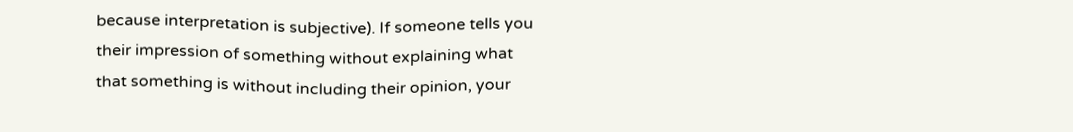because interpretation is subjective). If someone tells you their impression of something without explaining what that something is without including their opinion, your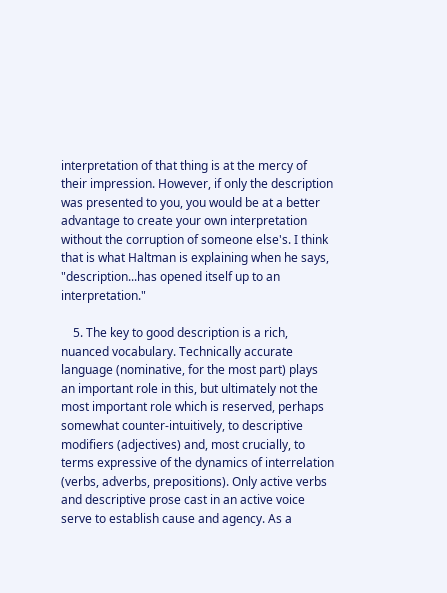interpretation of that thing is at the mercy of their impression. However, if only the description was presented to you, you would be at a better advantage to create your own interpretation without the corruption of someone else's. I think that is what Haltman is explaining when he says, "description...has opened itself up to an interpretation."

    5. The key to good description is a rich, nuanced vocabulary. Technically accurate language (nominative, for the most part) plays an important role in this, but ultimately not the most important role which is reserved, perhaps somewhat counter-intuitively, to descriptive modifiers (adjectives) and, most crucially, to terms expressive of the dynamics of interrelation (verbs, adverbs, prepositions). Only active verbs and descriptive prose cast in an active voice serve to establish cause and agency. As a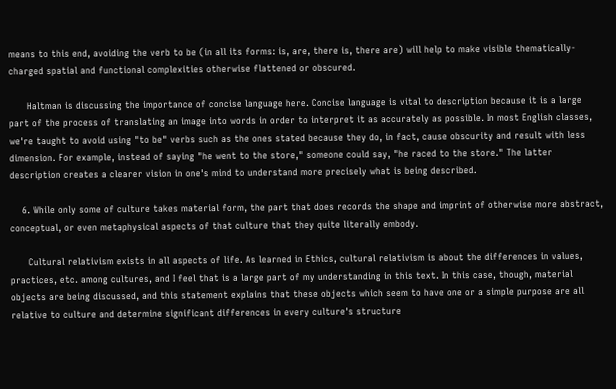means to this end, avoiding the verb to be (in all its forms: is, are, there is, there are) will help to make visible thematically-charged spatial and functional complexities otherwise flattened or obscured.

      Haltman is discussing the importance of concise language here. Concise language is vital to description because it is a large part of the process of translating an image into words in order to interpret it as accurately as possible. In most English classes, we're taught to avoid using "to be" verbs such as the ones stated because they do, in fact, cause obscurity and result with less dimension. For example, instead of saying "he went to the store," someone could say, "he raced to the store." The latter description creates a clearer vision in one's mind to understand more precisely what is being described.

    6. While only some of culture takes material form, the part that does records the shape and imprint of otherwise more abstract, conceptual, or even metaphysical aspects of that culture that they quite literally embody.

      Cultural relativism exists in all aspects of life. As learned in Ethics, cultural relativism is about the differences in values, practices, etc. among cultures, and I feel that is a large part of my understanding in this text. In this case, though, material objects are being discussed, and this statement explains that these objects which seem to have one or a simple purpose are all relative to culture and determine significant differences in every culture's structure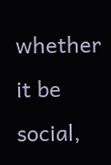whether it be social,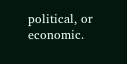political, or economic.